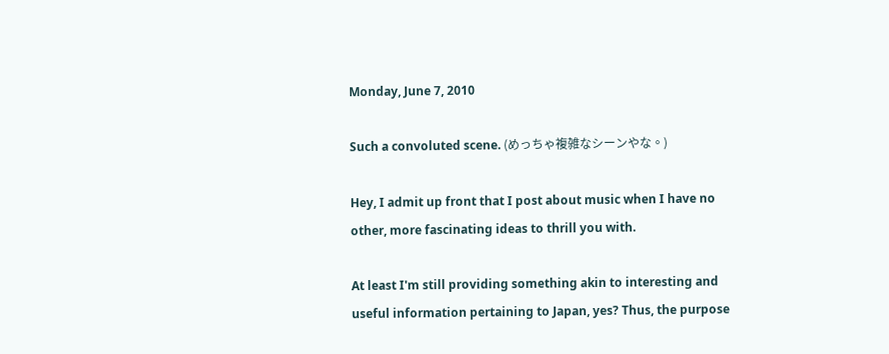Monday, June 7, 2010

Such a convoluted scene. (めっちゃ複雑なシーンやな。)

Hey, I admit up front that I post about music when I have no other, more fascinating ideas to thrill you with.

At least I'm still providing something akin to interesting and useful information pertaining to Japan, yes? Thus, the purpose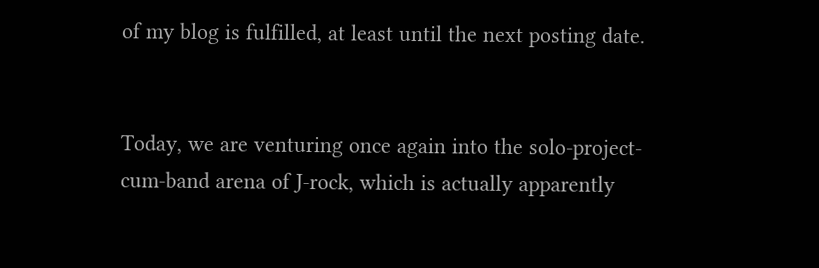of my blog is fulfilled, at least until the next posting date.


Today, we are venturing once again into the solo-project-cum-band arena of J-rock, which is actually apparently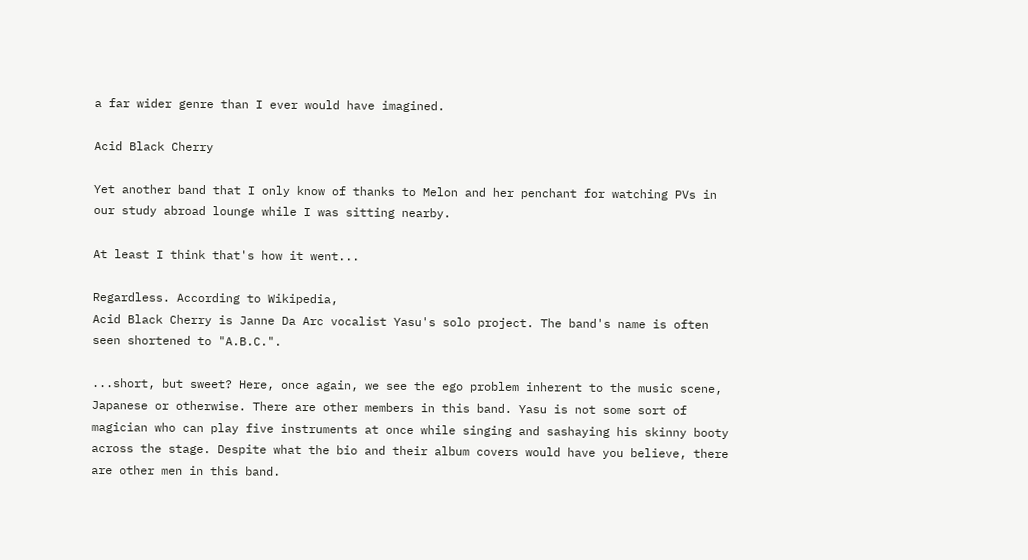a far wider genre than I ever would have imagined.

Acid Black Cherry

Yet another band that I only know of thanks to Melon and her penchant for watching PVs in our study abroad lounge while I was sitting nearby.

At least I think that's how it went...

Regardless. According to Wikipedia,
Acid Black Cherry is Janne Da Arc vocalist Yasu's solo project. The band's name is often seen shortened to "A.B.C.".

...short, but sweet? Here, once again, we see the ego problem inherent to the music scene, Japanese or otherwise. There are other members in this band. Yasu is not some sort of magician who can play five instruments at once while singing and sashaying his skinny booty across the stage. Despite what the bio and their album covers would have you believe, there are other men in this band.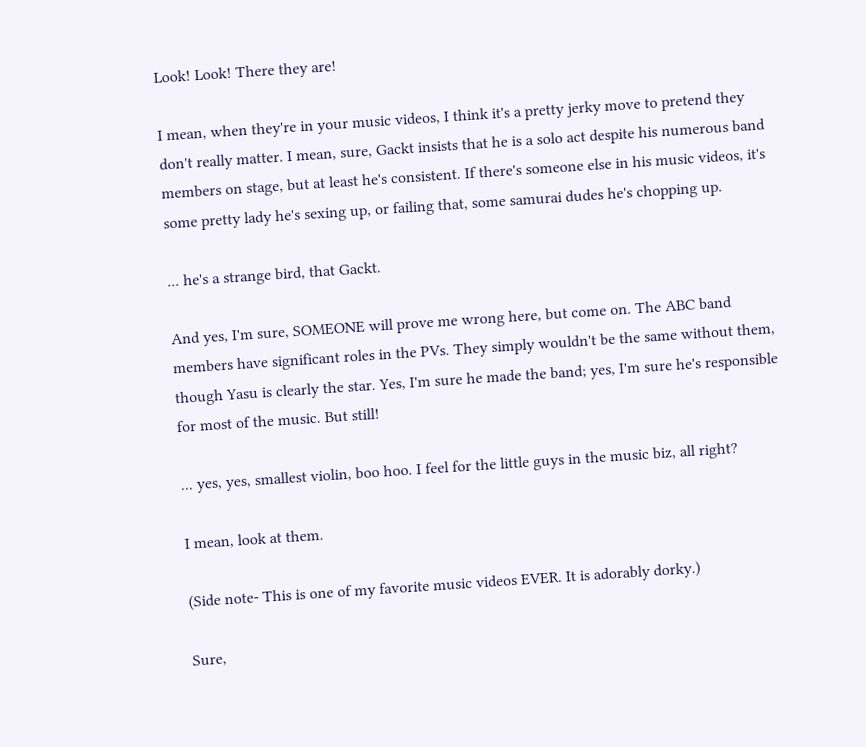Look! Look! There they are!

I mean, when they're in your music videos, I think it's a pretty jerky move to pretend they don't really matter. I mean, sure, Gackt insists that he is a solo act despite his numerous band members on stage, but at least he's consistent. If there's someone else in his music videos, it's some pretty lady he's sexing up, or failing that, some samurai dudes he's chopping up.

... he's a strange bird, that Gackt.

And yes, I'm sure, SOMEONE will prove me wrong here, but come on. The ABC band members have significant roles in the PVs. They simply wouldn't be the same without them, though Yasu is clearly the star. Yes, I'm sure he made the band; yes, I'm sure he's responsible for most of the music. But still!

... yes, yes, smallest violin, boo hoo. I feel for the little guys in the music biz, all right?

I mean, look at them.

(Side note- This is one of my favorite music videos EVER. It is adorably dorky.)

Sure,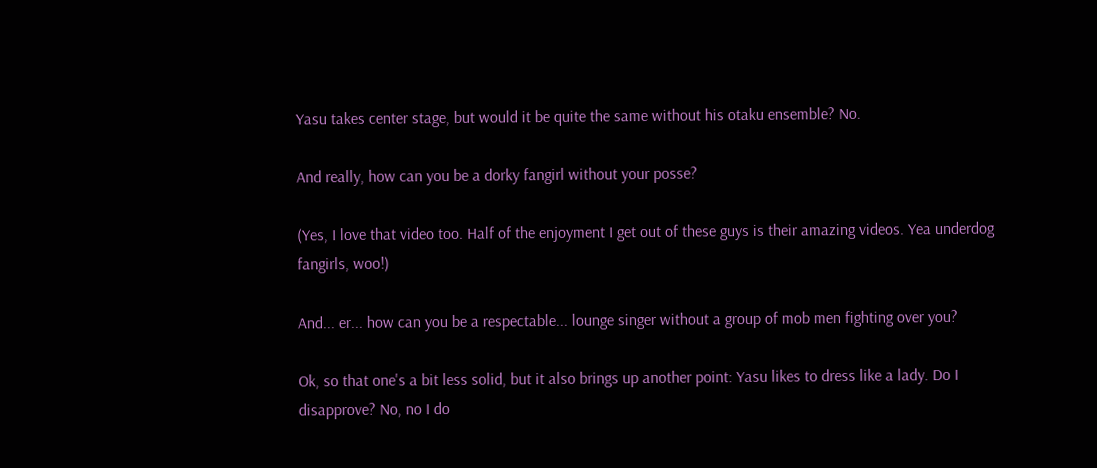Yasu takes center stage, but would it be quite the same without his otaku ensemble? No.

And really, how can you be a dorky fangirl without your posse?

(Yes, I love that video too. Half of the enjoyment I get out of these guys is their amazing videos. Yea underdog fangirls, woo!)

And... er... how can you be a respectable... lounge singer without a group of mob men fighting over you?

Ok, so that one's a bit less solid, but it also brings up another point: Yasu likes to dress like a lady. Do I disapprove? No, no I do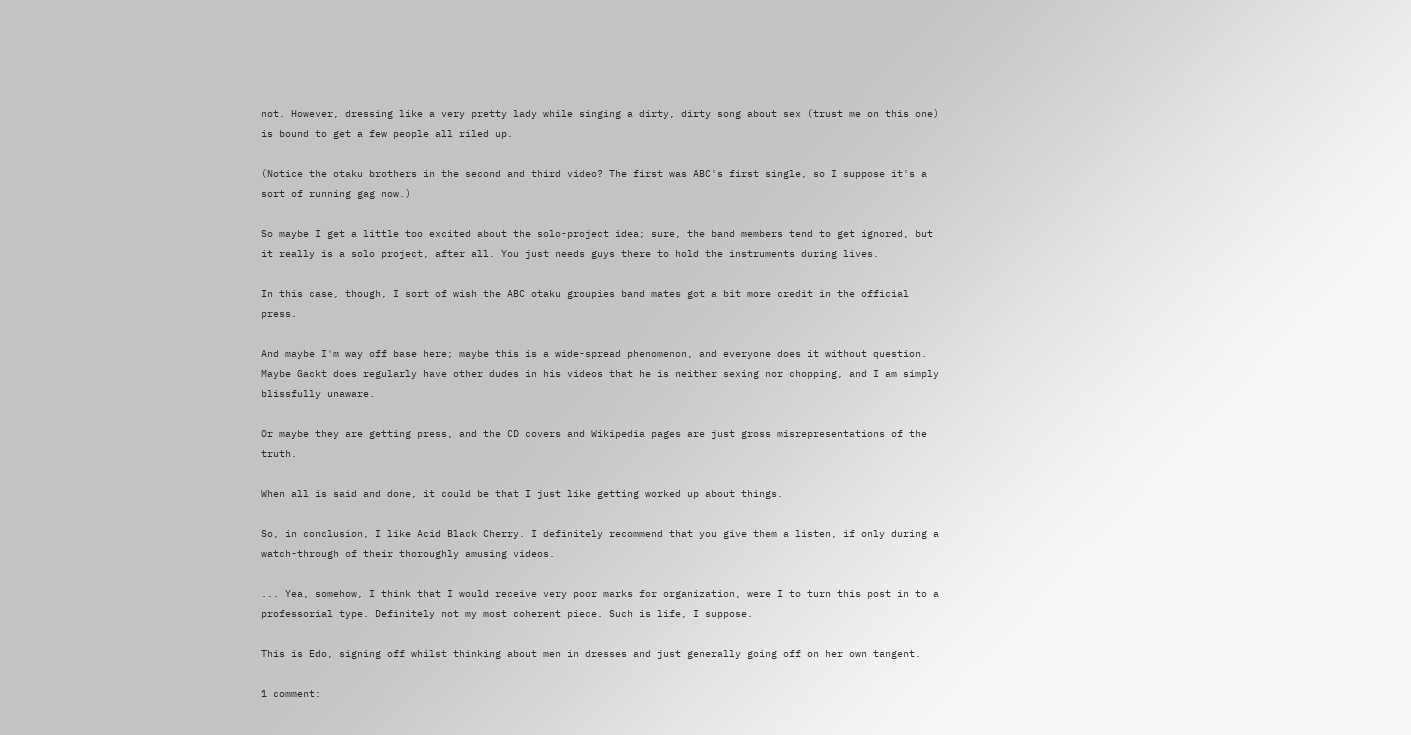not. However, dressing like a very pretty lady while singing a dirty, dirty song about sex (trust me on this one) is bound to get a few people all riled up.

(Notice the otaku brothers in the second and third video? The first was ABC's first single, so I suppose it's a sort of running gag now.)

So maybe I get a little too excited about the solo-project idea; sure, the band members tend to get ignored, but it really is a solo project, after all. You just needs guys there to hold the instruments during lives.

In this case, though, I sort of wish the ABC otaku groupies band mates got a bit more credit in the official press.

And maybe I'm way off base here; maybe this is a wide-spread phenomenon, and everyone does it without question. Maybe Gackt does regularly have other dudes in his videos that he is neither sexing nor chopping, and I am simply blissfully unaware.

Or maybe they are getting press, and the CD covers and Wikipedia pages are just gross misrepresentations of the truth.

When all is said and done, it could be that I just like getting worked up about things.

So, in conclusion, I like Acid Black Cherry. I definitely recommend that you give them a listen, if only during a watch-through of their thoroughly amusing videos.

... Yea, somehow, I think that I would receive very poor marks for organization, were I to turn this post in to a professorial type. Definitely not my most coherent piece. Such is life, I suppose.

This is Edo, signing off whilst thinking about men in dresses and just generally going off on her own tangent.

1 comment: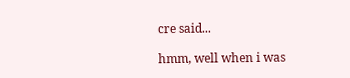cre said...

hmm, well when i was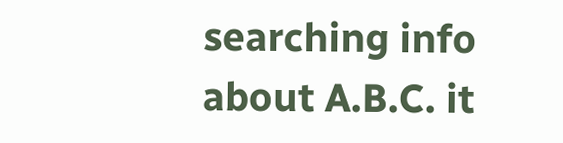searching info about A.B.C. it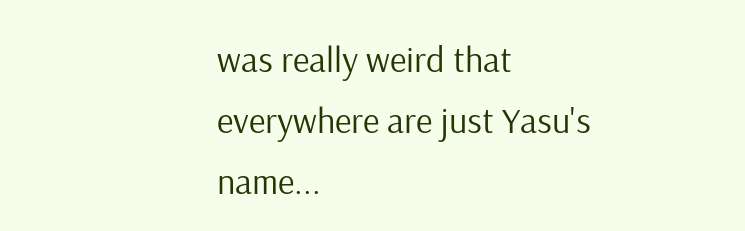was really weird that everywhere are just Yasu's name...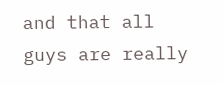and that all guys are really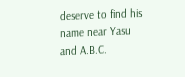deserve to find his name near Yasu and A.B.C.